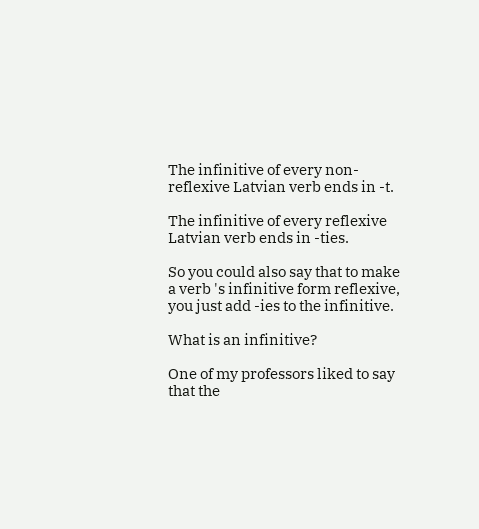The infinitive of every non-reflexive Latvian verb ends in -t.

The infinitive of every reflexive Latvian verb ends in -ties.

So you could also say that to make a verb 's infinitive form reflexive, you just add -ies to the infinitive.

What is an infinitive?

One of my professors liked to say that the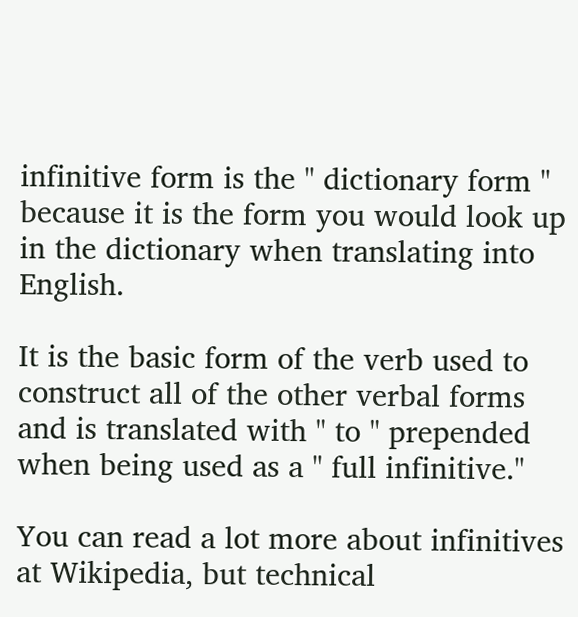infinitive form is the " dictionary form " because it is the form you would look up in the dictionary when translating into English.

It is the basic form of the verb used to construct all of the other verbal forms and is translated with " to " prepended when being used as a " full infinitive."

You can read a lot more about infinitives at Wikipedia, but technical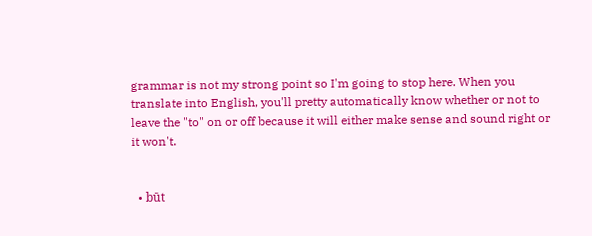grammar is not my strong point so I'm going to stop here. When you translate into English, you'll pretty automatically know whether or not to leave the "to" on or off because it will either make sense and sound right or it won't.


  • būt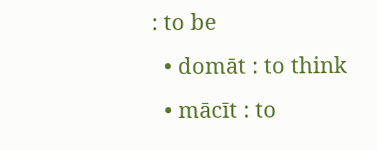: to be
  • domāt : to think
  • mācīt : to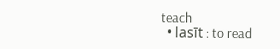teach
  • lasīt : to read